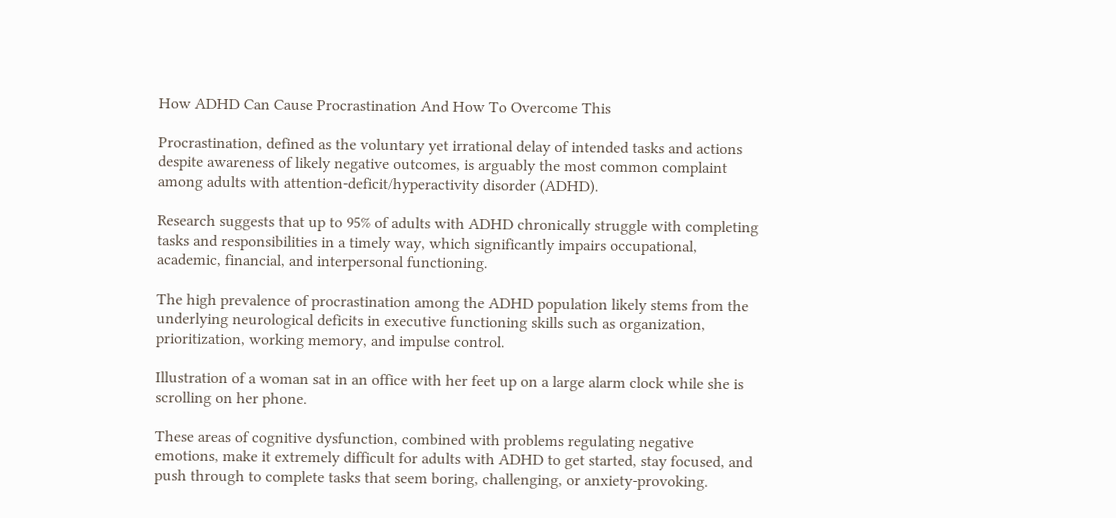How ADHD Can Cause Procrastination And How To Overcome This

Procrastination, defined as the voluntary yet irrational delay of intended tasks and actions despite awareness of likely negative outcomes, is arguably the most common complaint among adults with attention-deficit/hyperactivity disorder (ADHD).

Research suggests that up to 95% of adults with ADHD chronically struggle with completing tasks and responsibilities in a timely way, which significantly impairs occupational, academic, financial, and interpersonal functioning.

The high prevalence of procrastination among the ADHD population likely stems from the underlying neurological deficits in executive functioning skills such as organization, prioritization, working memory, and impulse control.

Illustration of a woman sat in an office with her feet up on a large alarm clock while she is scrolling on her phone.

These areas of cognitive dysfunction, combined with problems regulating negative emotions, make it extremely difficult for adults with ADHD to get started, stay focused, and push through to complete tasks that seem boring, challenging, or anxiety-provoking.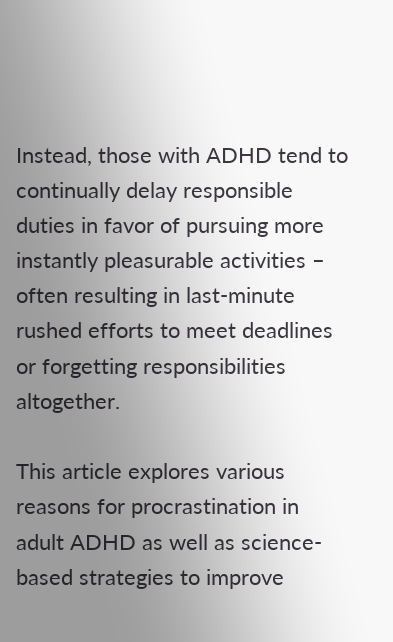Instead, those with ADHD tend to continually delay responsible duties in favor of pursuing more instantly pleasurable activities – often resulting in last-minute rushed efforts to meet deadlines or forgetting responsibilities altogether.

This article explores various reasons for procrastination in adult ADHD as well as science-based strategies to improve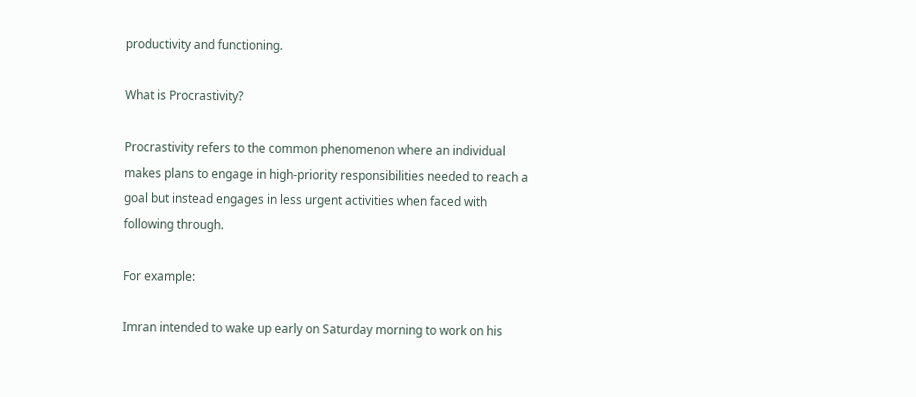productivity and functioning.

What is Procrastivity?

Procrastivity refers to the common phenomenon where an individual makes plans to engage in high-priority responsibilities needed to reach a goal but instead engages in less urgent activities when faced with following through.

For example:

Imran intended to wake up early on Saturday morning to work on his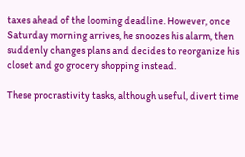taxes ahead of the looming deadline. However, once Saturday morning arrives, he snoozes his alarm, then suddenly changes plans and decides to reorganize his closet and go grocery shopping instead.

These procrastivity tasks, although useful, divert time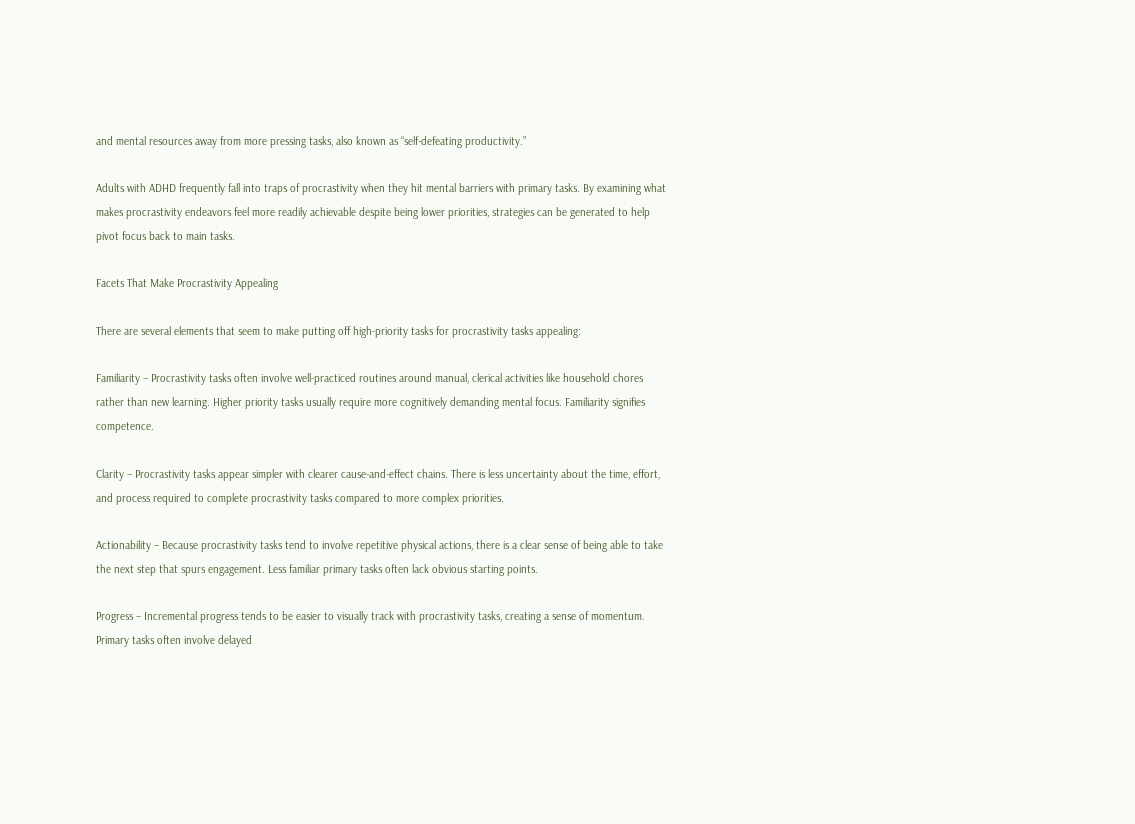and mental resources away from more pressing tasks, also known as “self-defeating productivity.”

Adults with ADHD frequently fall into traps of procrastivity when they hit mental barriers with primary tasks. By examining what makes procrastivity endeavors feel more readily achievable despite being lower priorities, strategies can be generated to help pivot focus back to main tasks.

Facets That Make Procrastivity Appealing

There are several elements that seem to make putting off high-priority tasks for procrastivity tasks appealing:

Familiarity – Procrastivity tasks often involve well-practiced routines around manual, clerical activities like household chores rather than new learning. Higher priority tasks usually require more cognitively demanding mental focus. Familiarity signifies competence.

Clarity – Procrastivity tasks appear simpler with clearer cause-and-effect chains. There is less uncertainty about the time, effort, and process required to complete procrastivity tasks compared to more complex priorities.

Actionability – Because procrastivity tasks tend to involve repetitive physical actions, there is a clear sense of being able to take the next step that spurs engagement. Less familiar primary tasks often lack obvious starting points.

Progress – Incremental progress tends to be easier to visually track with procrastivity tasks, creating a sense of momentum. Primary tasks often involve delayed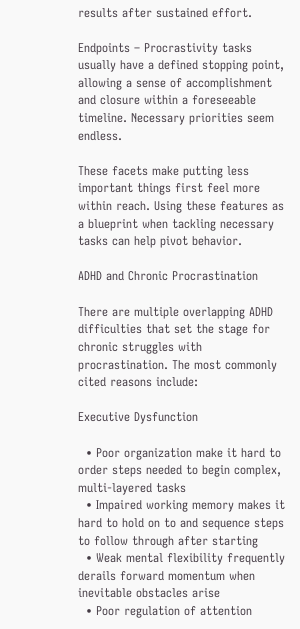results after sustained effort.

Endpoints – Procrastivity tasks usually have a defined stopping point, allowing a sense of accomplishment and closure within a foreseeable timeline. Necessary priorities seem endless.

These facets make putting less important things first feel more within reach. Using these features as a blueprint when tackling necessary tasks can help pivot behavior.

ADHD and Chronic Procrastination

There are multiple overlapping ADHD difficulties that set the stage for chronic struggles with procrastination. The most commonly cited reasons include:

Executive Dysfunction

  • Poor organization make it hard to order steps needed to begin complex, multi-layered tasks
  • Impaired working memory makes it hard to hold on to and sequence steps to follow through after starting
  • Weak mental flexibility frequently derails forward momentum when inevitable obstacles arise
  • Poor regulation of attention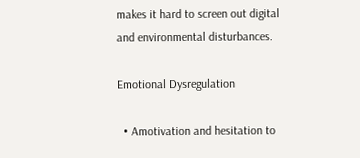makes it hard to screen out digital and environmental disturbances.

Emotional Dysregulation

  • Amotivation and hesitation to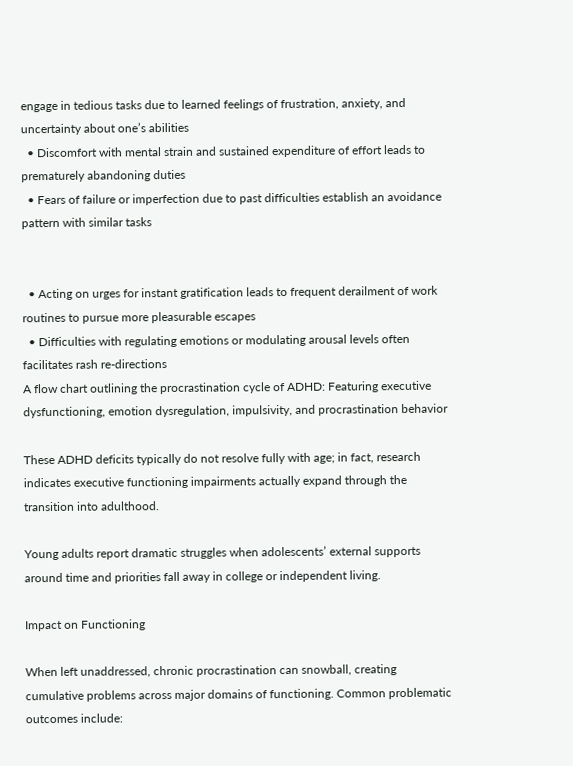engage in tedious tasks due to learned feelings of frustration, anxiety, and uncertainty about one’s abilities
  • Discomfort with mental strain and sustained expenditure of effort leads to prematurely abandoning duties
  • Fears of failure or imperfection due to past difficulties establish an avoidance pattern with similar tasks


  • Acting on urges for instant gratification leads to frequent derailment of work routines to pursue more pleasurable escapes
  • Difficulties with regulating emotions or modulating arousal levels often facilitates rash re-directions
A flow chart outlining the procrastination cycle of ADHD: Featuring executive dysfunctioning, emotion dysregulation, impulsivity, and procrastination behavior

These ADHD deficits typically do not resolve fully with age; in fact, research indicates executive functioning impairments actually expand through the transition into adulthood.

Young adults report dramatic struggles when adolescents’ external supports around time and priorities fall away in college or independent living.

Impact on Functioning

When left unaddressed, chronic procrastination can snowball, creating cumulative problems across major domains of functioning. Common problematic outcomes include: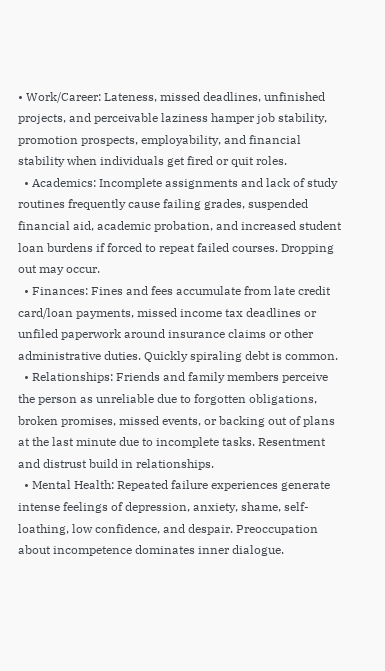• Work/Career: Lateness, missed deadlines, unfinished projects, and perceivable laziness hamper job stability, promotion prospects, employability, and financial stability when individuals get fired or quit roles.
  • Academics: Incomplete assignments and lack of study routines frequently cause failing grades, suspended financial aid, academic probation, and increased student loan burdens if forced to repeat failed courses. Dropping out may occur.
  • Finances: Fines and fees accumulate from late credit card/loan payments, missed income tax deadlines or unfiled paperwork around insurance claims or other administrative duties. Quickly spiraling debt is common.
  • Relationships: Friends and family members perceive the person as unreliable due to forgotten obligations, broken promises, missed events, or backing out of plans at the last minute due to incomplete tasks. Resentment and distrust build in relationships.
  • Mental Health: Repeated failure experiences generate intense feelings of depression, anxiety, shame, self-loathing, low confidence, and despair. Preoccupation about incompetence dominates inner dialogue.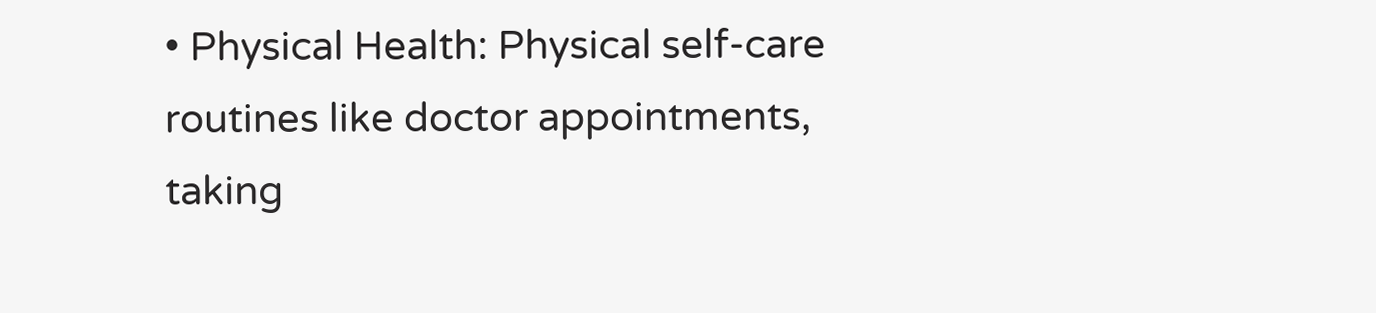• Physical Health: Physical self-care routines like doctor appointments, taking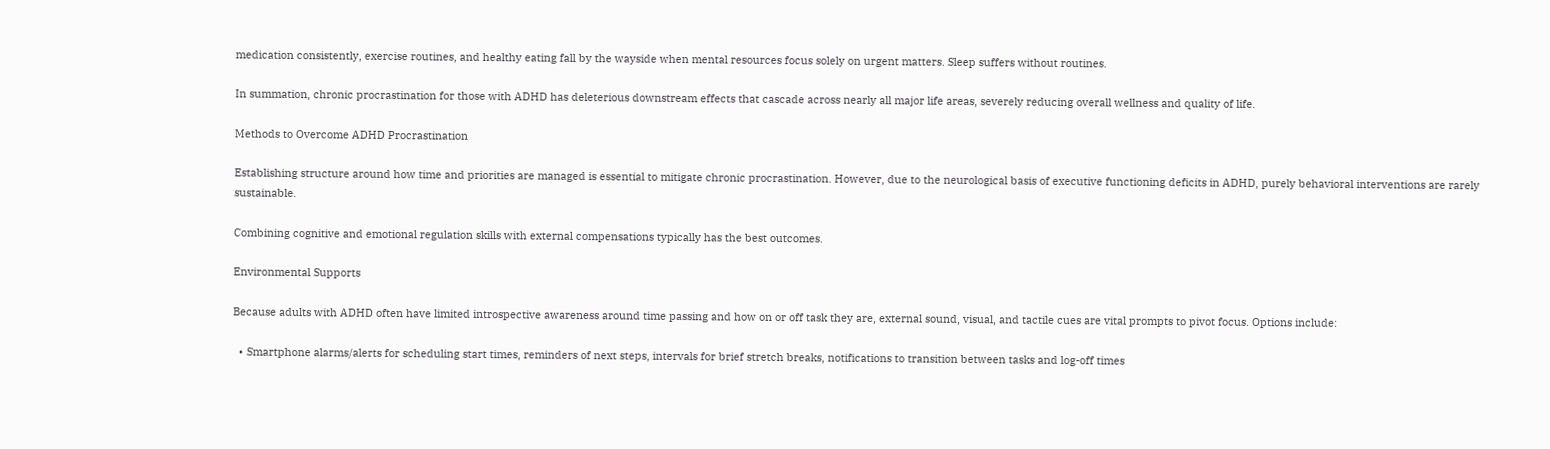medication consistently, exercise routines, and healthy eating fall by the wayside when mental resources focus solely on urgent matters. Sleep suffers without routines.

In summation, chronic procrastination for those with ADHD has deleterious downstream effects that cascade across nearly all major life areas, severely reducing overall wellness and quality of life.

Methods to Overcome ADHD Procrastination

Establishing structure around how time and priorities are managed is essential to mitigate chronic procrastination. However, due to the neurological basis of executive functioning deficits in ADHD, purely behavioral interventions are rarely sustainable.

Combining cognitive and emotional regulation skills with external compensations typically has the best outcomes.

Environmental Supports

Because adults with ADHD often have limited introspective awareness around time passing and how on or off task they are, external sound, visual, and tactile cues are vital prompts to pivot focus. Options include:

  • Smartphone alarms/alerts for scheduling start times, reminders of next steps, intervals for brief stretch breaks, notifications to transition between tasks and log-off times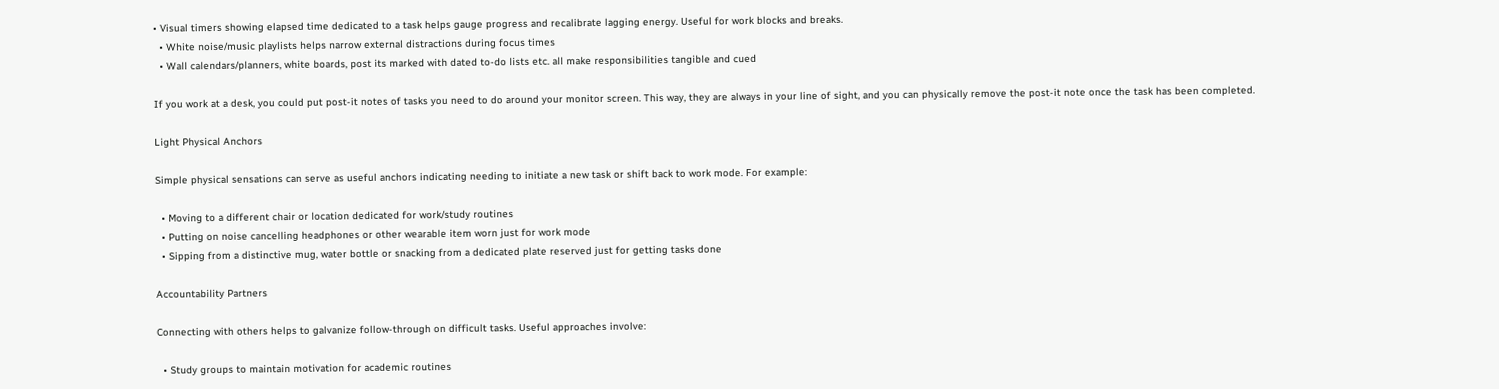• Visual timers showing elapsed time dedicated to a task helps gauge progress and recalibrate lagging energy. Useful for work blocks and breaks.
  • White noise/music playlists helps narrow external distractions during focus times
  • Wall calendars/planners, white boards, post its marked with dated to-do lists etc. all make responsibilities tangible and cued

If you work at a desk, you could put post-it notes of tasks you need to do around your monitor screen. This way, they are always in your line of sight, and you can physically remove the post-it note once the task has been completed.

Light Physical Anchors

Simple physical sensations can serve as useful anchors indicating needing to initiate a new task or shift back to work mode. For example:

  • Moving to a different chair or location dedicated for work/study routines
  • Putting on noise cancelling headphones or other wearable item worn just for work mode
  • Sipping from a distinctive mug, water bottle or snacking from a dedicated plate reserved just for getting tasks done

Accountability Partners

Connecting with others helps to galvanize follow-through on difficult tasks. Useful approaches involve:

  • Study groups to maintain motivation for academic routines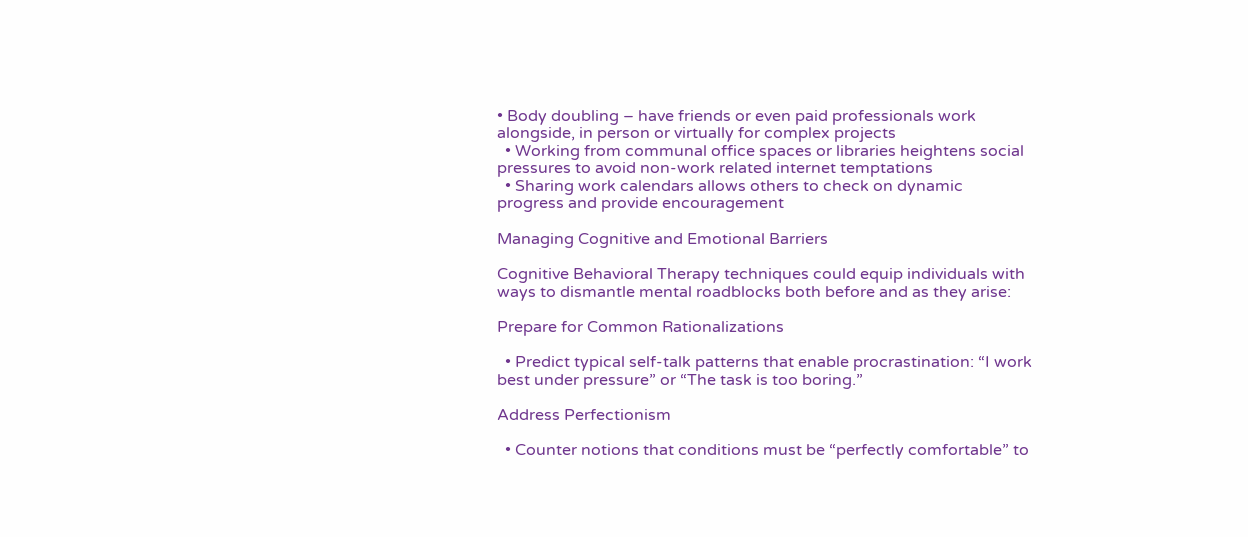• Body doubling – have friends or even paid professionals work alongside, in person or virtually for complex projects
  • Working from communal office spaces or libraries heightens social pressures to avoid non-work related internet temptations
  • Sharing work calendars allows others to check on dynamic progress and provide encouragement

Managing Cognitive and Emotional Barriers

Cognitive Behavioral Therapy techniques could equip individuals with ways to dismantle mental roadblocks both before and as they arise:

Prepare for Common Rationalizations

  • Predict typical self-talk patterns that enable procrastination: “I work best under pressure” or “The task is too boring.”

Address Perfectionism

  • Counter notions that conditions must be “perfectly comfortable” to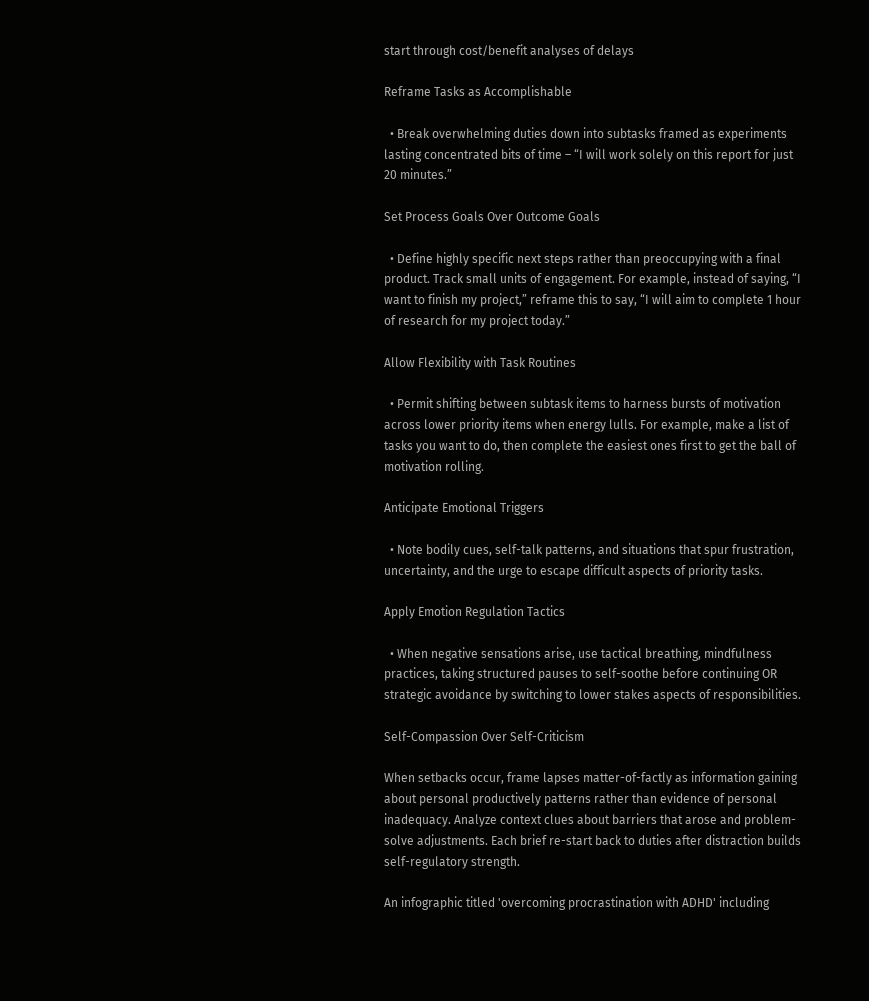start through cost/benefit analyses of delays

Reframe Tasks as Accomplishable

  • Break overwhelming duties down into subtasks framed as experiments lasting concentrated bits of time – “I will work solely on this report for just 20 minutes.”

Set Process Goals Over Outcome Goals

  • Define highly specific next steps rather than preoccupying with a final product. Track small units of engagement. For example, instead of saying, “I want to finish my project,” reframe this to say, “I will aim to complete 1 hour of research for my project today.”

Allow Flexibility with Task Routines

  • Permit shifting between subtask items to harness bursts of motivation across lower priority items when energy lulls. For example, make a list of tasks you want to do, then complete the easiest ones first to get the ball of motivation rolling.

Anticipate Emotional Triggers

  • Note bodily cues, self-talk patterns, and situations that spur frustration, uncertainty, and the urge to escape difficult aspects of priority tasks.

Apply Emotion Regulation Tactics

  • When negative sensations arise, use tactical breathing, mindfulness practices, taking structured pauses to self-soothe before continuing OR strategic avoidance by switching to lower stakes aspects of responsibilities.

Self-Compassion Over Self-Criticism

When setbacks occur, frame lapses matter-of-factly as information gaining about personal productively patterns rather than evidence of personal inadequacy. Analyze context clues about barriers that arose and problem-solve adjustments. Each brief re-start back to duties after distraction builds self-regulatory strength.

An infographic titled 'overcoming procrastination with ADHD' including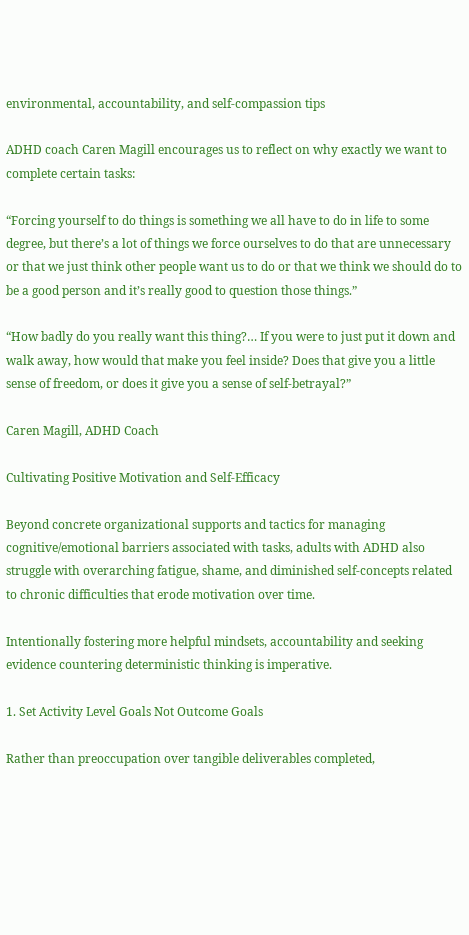environmental, accountability, and self-compassion tips

ADHD coach Caren Magill encourages us to reflect on why exactly we want to complete certain tasks:

“Forcing yourself to do things is something we all have to do in life to some degree, but there’s a lot of things we force ourselves to do that are unnecessary or that we just think other people want us to do or that we think we should do to be a good person and it’s really good to question those things.”

“How badly do you really want this thing?… If you were to just put it down and walk away, how would that make you feel inside? Does that give you a little sense of freedom, or does it give you a sense of self-betrayal?”

Caren Magill, ADHD Coach

Cultivating Positive Motivation and Self-Efficacy

Beyond concrete organizational supports and tactics for managing cognitive/emotional barriers associated with tasks, adults with ADHD also struggle with overarching fatigue, shame, and diminished self-concepts related to chronic difficulties that erode motivation over time.

Intentionally fostering more helpful mindsets, accountability and seeking evidence countering deterministic thinking is imperative.

1. Set Activity Level Goals Not Outcome Goals

Rather than preoccupation over tangible deliverables completed,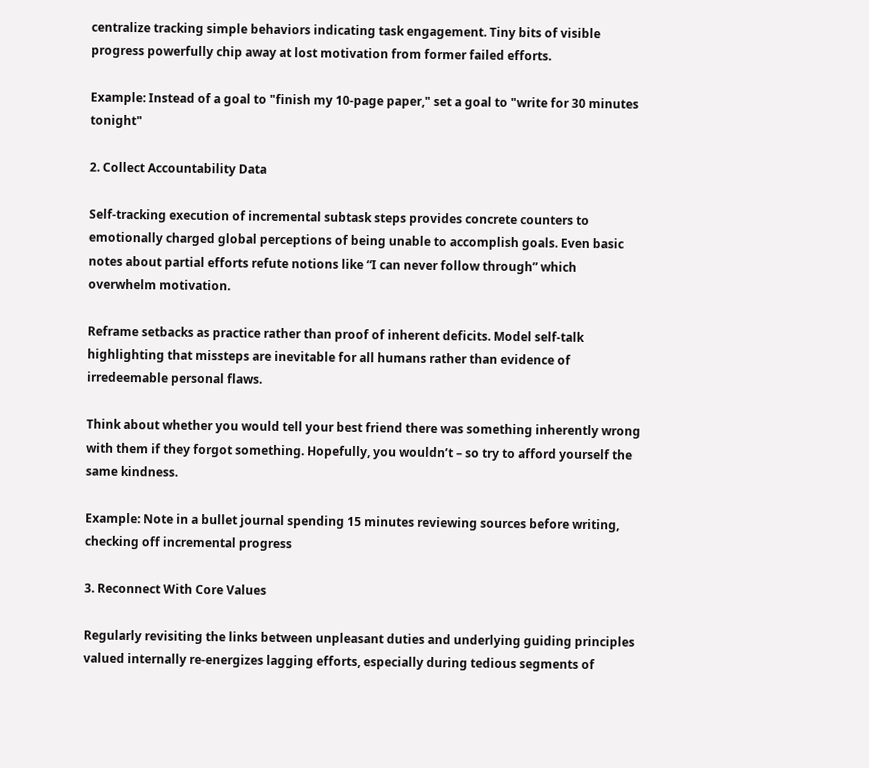centralize tracking simple behaviors indicating task engagement. Tiny bits of visible progress powerfully chip away at lost motivation from former failed efforts.

Example: Instead of a goal to "finish my 10-page paper," set a goal to "write for 30 minutes tonight"

2. Collect Accountability Data

Self-tracking execution of incremental subtask steps provides concrete counters to emotionally charged global perceptions of being unable to accomplish goals. Even basic notes about partial efforts refute notions like “I can never follow through” which overwhelm motivation.

Reframe setbacks as practice rather than proof of inherent deficits. Model self-talk highlighting that missteps are inevitable for all humans rather than evidence of irredeemable personal flaws.

Think about whether you would tell your best friend there was something inherently wrong with them if they forgot something. Hopefully, you wouldn’t – so try to afford yourself the same kindness.

Example: Note in a bullet journal spending 15 minutes reviewing sources before writing, checking off incremental progress

3. Reconnect With Core Values

Regularly revisiting the links between unpleasant duties and underlying guiding principles valued internally re-energizes lagging efforts, especially during tedious segments of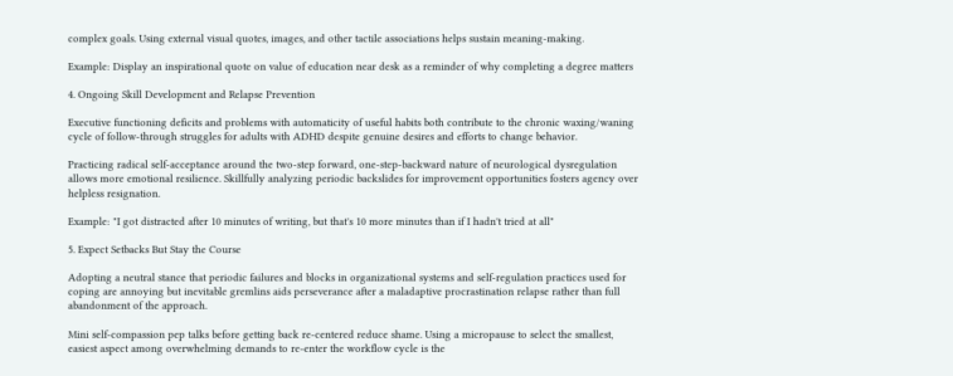complex goals. Using external visual quotes, images, and other tactile associations helps sustain meaning-making.

Example: Display an inspirational quote on value of education near desk as a reminder of why completing a degree matters

4. Ongoing Skill Development and Relapse Prevention

Executive functioning deficits and problems with automaticity of useful habits both contribute to the chronic waxing/waning cycle of follow-through struggles for adults with ADHD despite genuine desires and efforts to change behavior.

Practicing radical self-acceptance around the two-step forward, one-step-backward nature of neurological dysregulation allows more emotional resilience. Skillfully analyzing periodic backslides for improvement opportunities fosters agency over helpless resignation.

Example: "I got distracted after 10 minutes of writing, but that's 10 more minutes than if I hadn't tried at all"

5. Expect Setbacks But Stay the Course

Adopting a neutral stance that periodic failures and blocks in organizational systems and self-regulation practices used for coping are annoying but inevitable gremlins aids perseverance after a maladaptive procrastination relapse rather than full abandonment of the approach.

Mini self-compassion pep talks before getting back re-centered reduce shame. Using a micropause to select the smallest, easiest aspect among overwhelming demands to re-enter the workflow cycle is the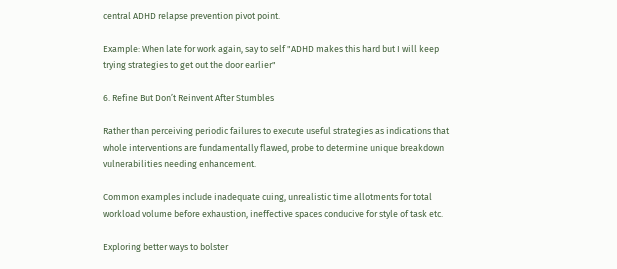central ADHD relapse prevention pivot point.

Example: When late for work again, say to self "ADHD makes this hard but I will keep trying strategies to get out the door earlier"

6. Refine But Don’t Reinvent After Stumbles

Rather than perceiving periodic failures to execute useful strategies as indications that whole interventions are fundamentally flawed, probe to determine unique breakdown vulnerabilities needing enhancement.

Common examples include inadequate cuing, unrealistic time allotments for total workload volume before exhaustion, ineffective spaces conducive for style of task etc.

Exploring better ways to bolster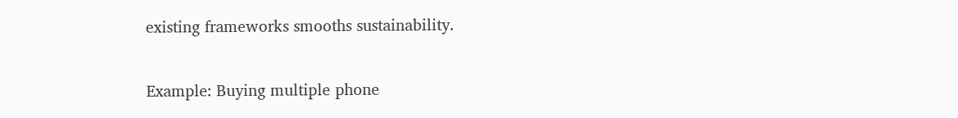existing frameworks smooths sustainability.

Example: Buying multiple phone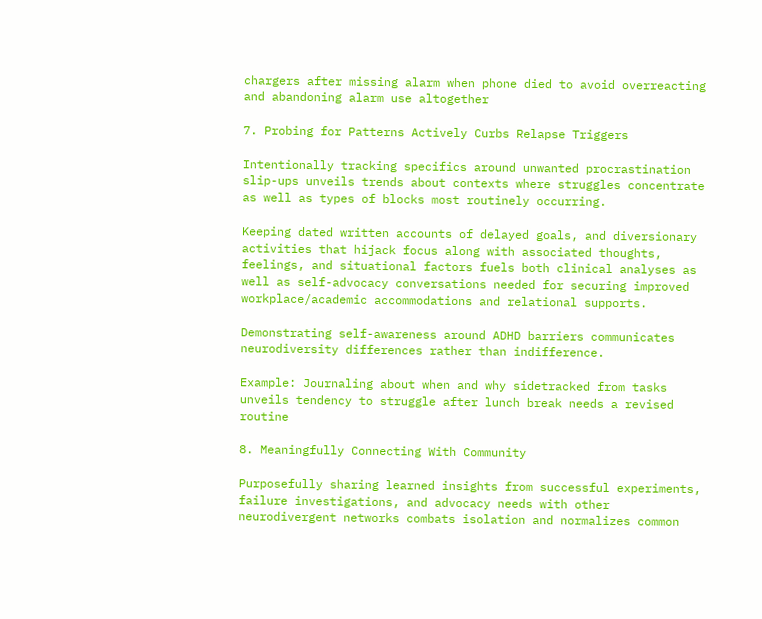chargers after missing alarm when phone died to avoid overreacting and abandoning alarm use altogether

7. Probing for Patterns Actively Curbs Relapse Triggers

Intentionally tracking specifics around unwanted procrastination slip-ups unveils trends about contexts where struggles concentrate as well as types of blocks most routinely occurring.

Keeping dated written accounts of delayed goals, and diversionary activities that hijack focus along with associated thoughts, feelings, and situational factors fuels both clinical analyses as well as self-advocacy conversations needed for securing improved workplace/academic accommodations and relational supports.

Demonstrating self-awareness around ADHD barriers communicates neurodiversity differences rather than indifference.

Example: Journaling about when and why sidetracked from tasks unveils tendency to struggle after lunch break needs a revised routine

8. Meaningfully Connecting With Community

Purposefully sharing learned insights from successful experiments, failure investigations, and advocacy needs with other neurodivergent networks combats isolation and normalizes common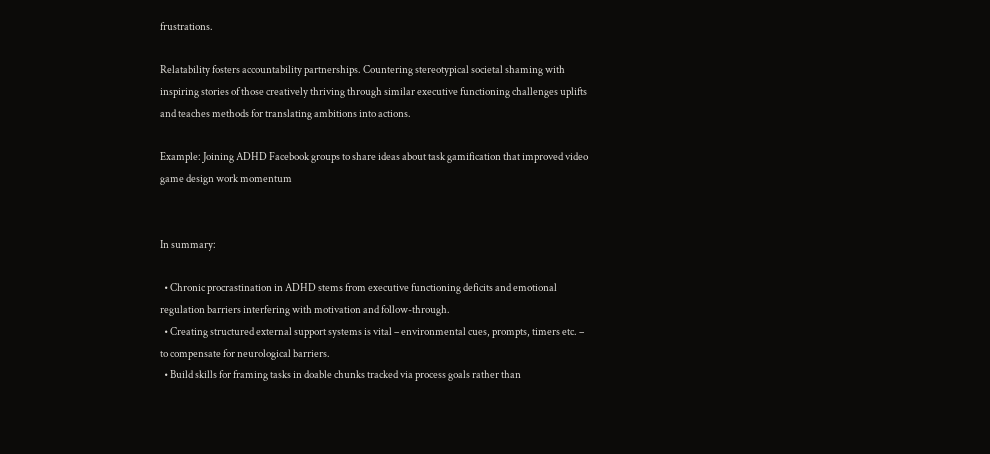frustrations.

Relatability fosters accountability partnerships. Countering stereotypical societal shaming with inspiring stories of those creatively thriving through similar executive functioning challenges uplifts and teaches methods for translating ambitions into actions.

Example: Joining ADHD Facebook groups to share ideas about task gamification that improved video game design work momentum


In summary:

  • Chronic procrastination in ADHD stems from executive functioning deficits and emotional regulation barriers interfering with motivation and follow-through.
  • Creating structured external support systems is vital – environmental cues, prompts, timers etc. – to compensate for neurological barriers.
  • Build skills for framing tasks in doable chunks tracked via process goals rather than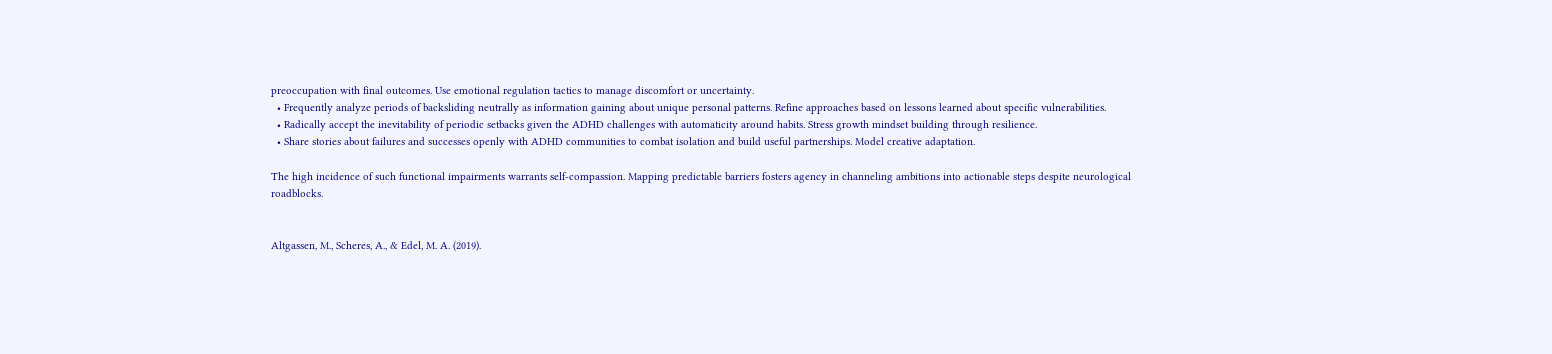preoccupation with final outcomes. Use emotional regulation tactics to manage discomfort or uncertainty.
  • Frequently analyze periods of backsliding neutrally as information gaining about unique personal patterns. Refine approaches based on lessons learned about specific vulnerabilities.
  • Radically accept the inevitability of periodic setbacks given the ADHD challenges with automaticity around habits. Stress growth mindset building through resilience.
  • Share stories about failures and successes openly with ADHD communities to combat isolation and build useful partnerships. Model creative adaptation.

The high incidence of such functional impairments warrants self-compassion. Mapping predictable barriers fosters agency in channeling ambitions into actionable steps despite neurological roadblocks.


Altgassen, M., Scheres, A., & Edel, M. A. (2019).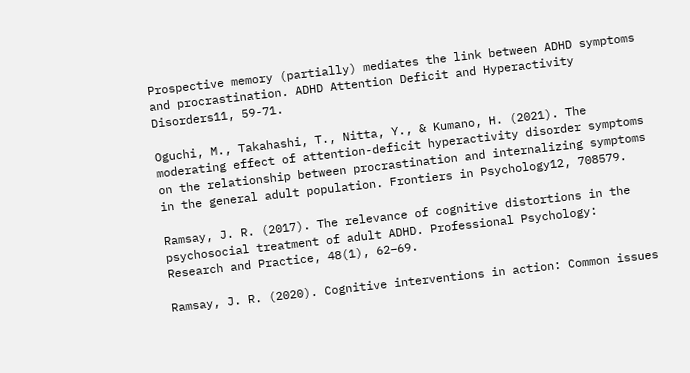Prospective memory (partially) mediates the link between ADHD symptoms and procrastination. ADHD Attention Deficit and Hyperactivity Disorders11, 59-71.

Oguchi, M., Takahashi, T., Nitta, Y., & Kumano, H. (2021). The moderating effect of attention-deficit hyperactivity disorder symptoms on the relationship between procrastination and internalizing symptoms in the general adult population. Frontiers in Psychology12, 708579.

Ramsay, J. R. (2017). The relevance of cognitive distortions in the psychosocial treatment of adult ADHD. Professional Psychology: Research and Practice, 48(1), 62–69.

Ramsay, J. R. (2020). Cognitive interventions in action: Common issues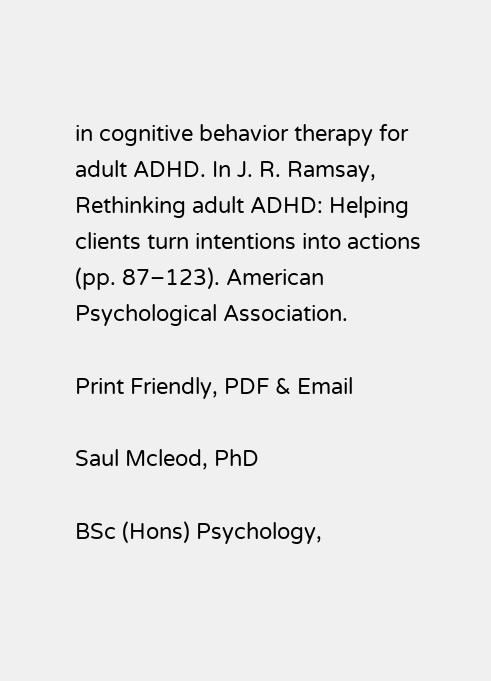in cognitive behavior therapy for adult ADHD. In J. R. Ramsay, Rethinking adult ADHD: Helping clients turn intentions into actions (pp. 87–123). American Psychological Association.

Print Friendly, PDF & Email

Saul Mcleod, PhD

BSc (Hons) Psychology,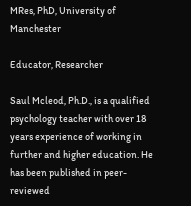MRes, PhD, University of Manchester

Educator, Researcher

Saul Mcleod, Ph.D., is a qualified psychology teacher with over 18 years experience of working in further and higher education. He has been published in peer-reviewed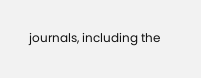journals, including the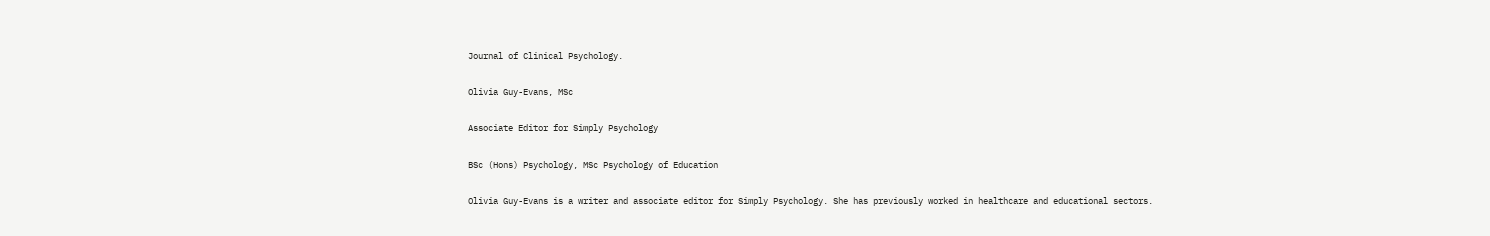Journal of Clinical Psychology.

Olivia Guy-Evans, MSc

Associate Editor for Simply Psychology

BSc (Hons) Psychology, MSc Psychology of Education

Olivia Guy-Evans is a writer and associate editor for Simply Psychology. She has previously worked in healthcare and educational sectors.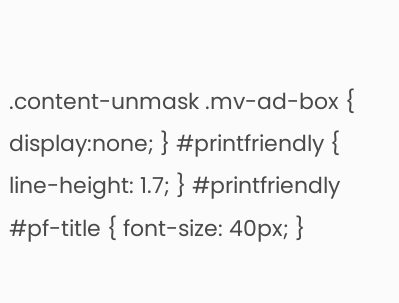.content-unmask .mv-ad-box { display:none; } #printfriendly { line-height: 1.7; } #printfriendly #pf-title { font-size: 40px; }